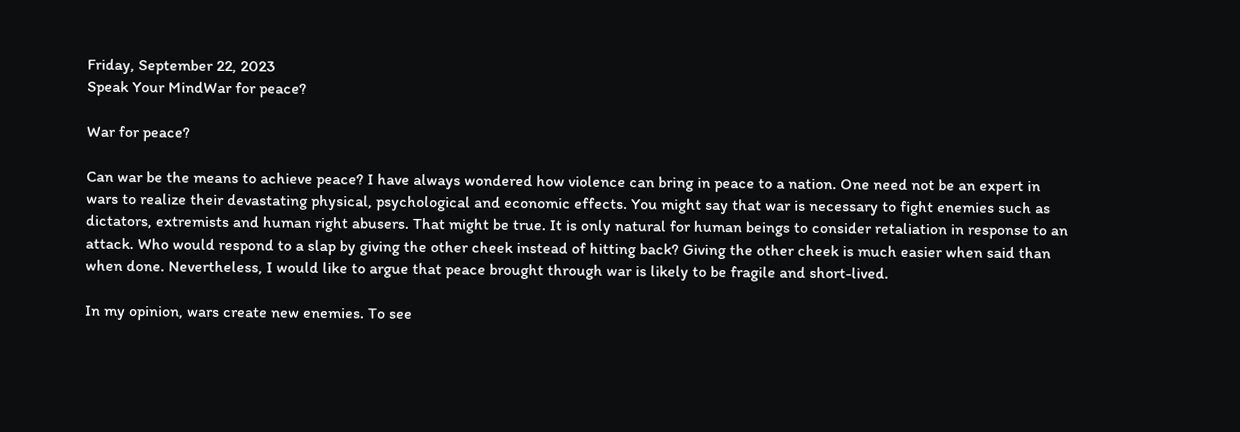Friday, September 22, 2023
Speak Your MindWar for peace?

War for peace?

Can war be the means to achieve peace? I have always wondered how violence can bring in peace to a nation. One need not be an expert in wars to realize their devastating physical, psychological and economic effects. You might say that war is necessary to fight enemies such as dictators, extremists and human right abusers. That might be true. It is only natural for human beings to consider retaliation in response to an attack. Who would respond to a slap by giving the other cheek instead of hitting back? Giving the other cheek is much easier when said than when done. Nevertheless, I would like to argue that peace brought through war is likely to be fragile and short-lived.

In my opinion, wars create new enemies. To see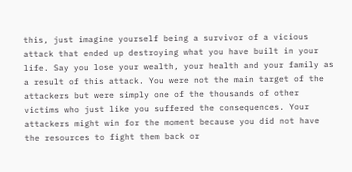this, just imagine yourself being a survivor of a vicious attack that ended up destroying what you have built in your life. Say you lose your wealth, your health and your family as a result of this attack. You were not the main target of the attackers but were simply one of the thousands of other victims who just like you suffered the consequences. Your attackers might win for the moment because you did not have the resources to fight them back or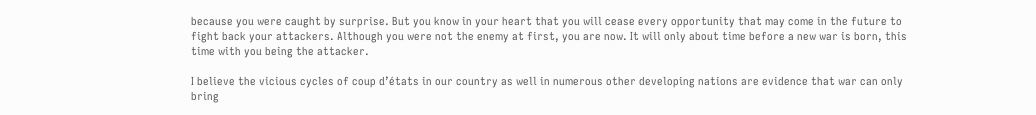because you were caught by surprise. But you know in your heart that you will cease every opportunity that may come in the future to fight back your attackers. Although you were not the enemy at first, you are now. It will only about time before a new war is born, this time with you being the attacker.

I believe the vicious cycles of coup d’états in our country as well in numerous other developing nations are evidence that war can only bring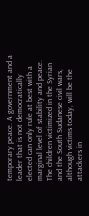temporary peace. A government and a leader that is not democratically elected can only rule at best with a marginal level of stability and peace. The children victimized in the Syrian and the South Sudanese civil wars, although victims today, will be the attackers in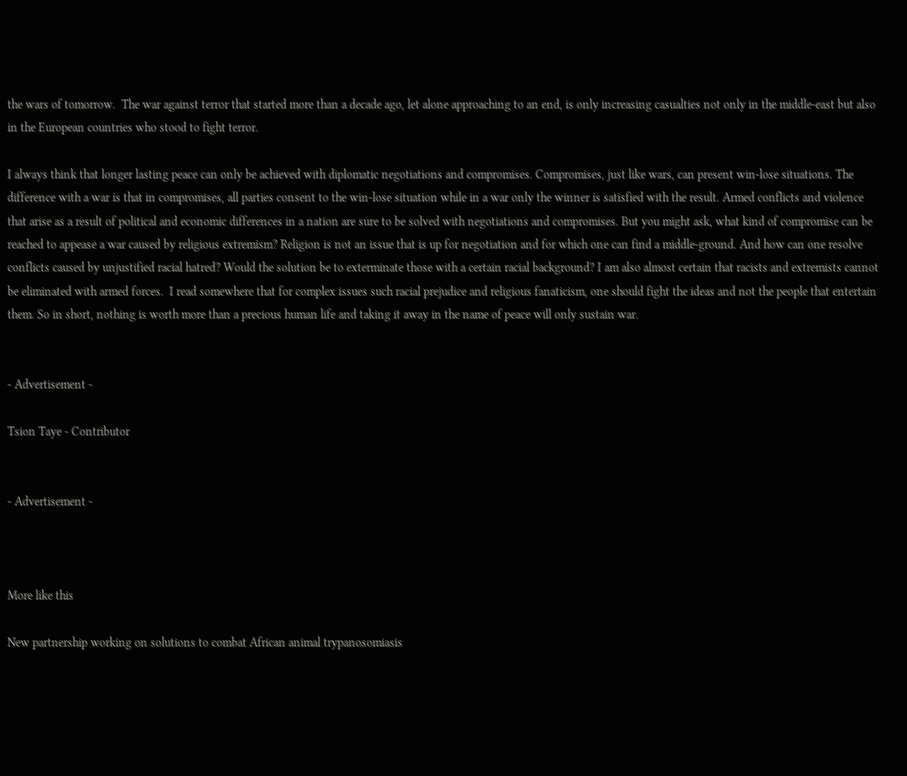the wars of tomorrow.  The war against terror that started more than a decade ago, let alone approaching to an end, is only increasing casualties not only in the middle-east but also in the European countries who stood to fight terror.

I always think that longer lasting peace can only be achieved with diplomatic negotiations and compromises. Compromises, just like wars, can present win-lose situations. The difference with a war is that in compromises, all parties consent to the win-lose situation while in a war only the winner is satisfied with the result. Armed conflicts and violence that arise as a result of political and economic differences in a nation are sure to be solved with negotiations and compromises. But you might ask, what kind of compromise can be reached to appease a war caused by religious extremism? Religion is not an issue that is up for negotiation and for which one can find a middle-ground. And how can one resolve conflicts caused by unjustified racial hatred? Would the solution be to exterminate those with a certain racial background? I am also almost certain that racists and extremists cannot be eliminated with armed forces.  I read somewhere that for complex issues such racial prejudice and religious fanaticism, one should fight the ideas and not the people that entertain them. So in short, nothing is worth more than a precious human life and taking it away in the name of peace will only sustain war.


- Advertisement -

Tsion Taye - Contributor


- Advertisement -



More like this

New partnership working on solutions to combat African animal trypanosomiasis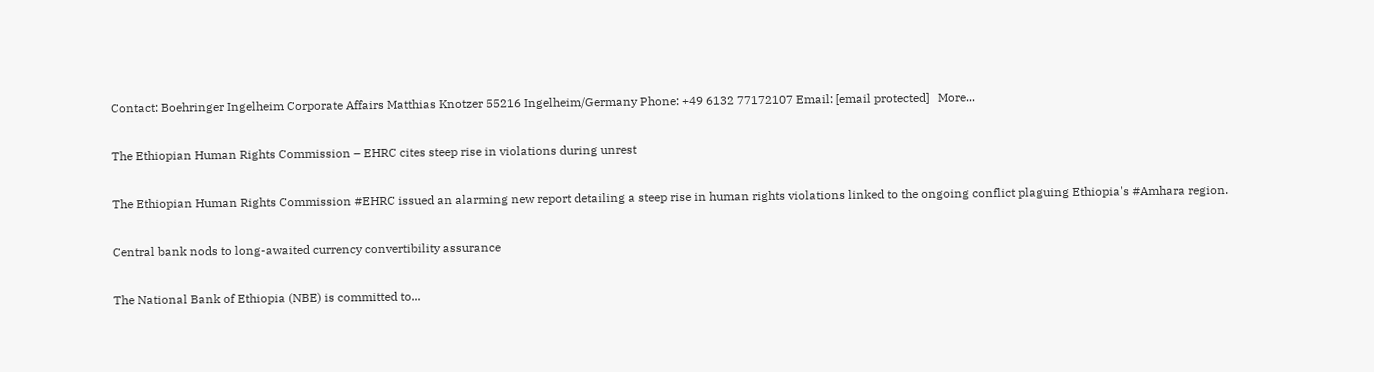Contact: Boehringer Ingelheim Corporate Affairs Matthias Knotzer 55216 Ingelheim/Germany Phone: +49 6132 77172107 Email: [email protected]   More...

The Ethiopian Human Rights Commission – EHRC cites steep rise in violations during unrest

The Ethiopian Human Rights Commission #EHRC issued an alarming new report detailing a steep rise in human rights violations linked to the ongoing conflict plaguing Ethiopia's #Amhara region.

Central bank nods to long-awaited currency convertibility assurance

The National Bank of Ethiopia (NBE) is committed to...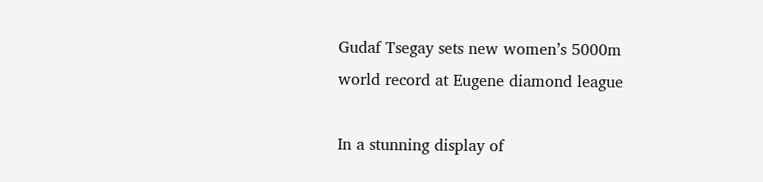Gudaf Tsegay sets new women’s 5000m world record at Eugene diamond league

In a stunning display of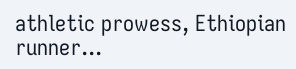athletic prowess, Ethiopian runner...